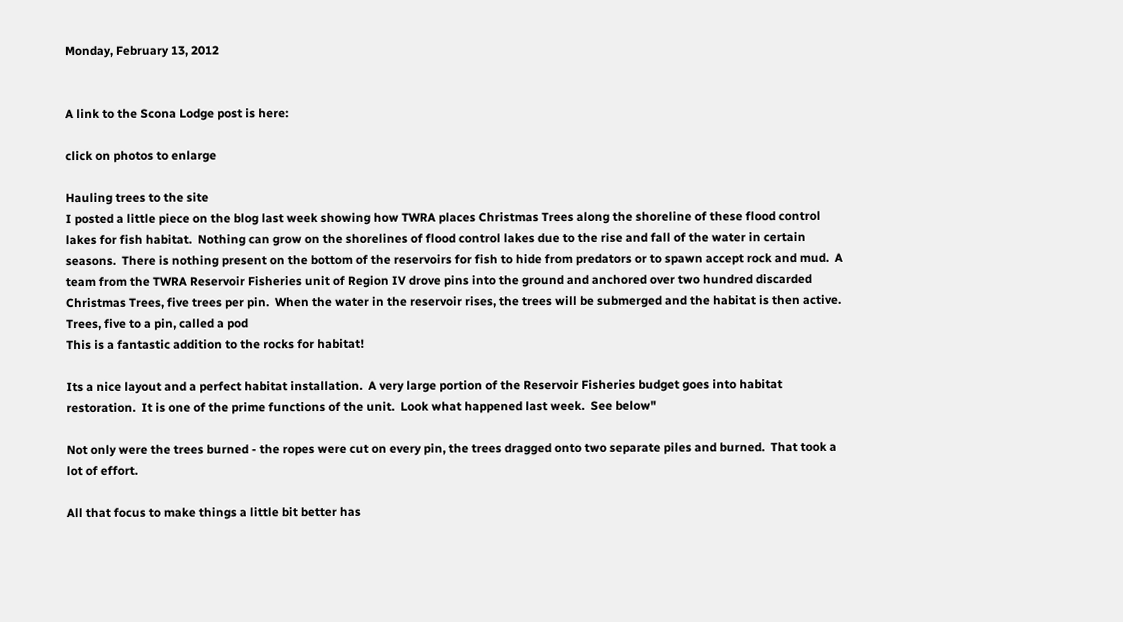Monday, February 13, 2012


A link to the Scona Lodge post is here:

click on photos to enlarge

Hauling trees to the site
I posted a little piece on the blog last week showing how TWRA places Christmas Trees along the shoreline of these flood control lakes for fish habitat.  Nothing can grow on the shorelines of flood control lakes due to the rise and fall of the water in certain seasons.  There is nothing present on the bottom of the reservoirs for fish to hide from predators or to spawn accept rock and mud.  A team from the TWRA Reservoir Fisheries unit of Region IV drove pins into the ground and anchored over two hundred discarded Christmas Trees, five trees per pin.  When the water in the reservoir rises, the trees will be submerged and the habitat is then active.
Trees, five to a pin, called a pod
This is a fantastic addition to the rocks for habitat!

Its a nice layout and a perfect habitat installation.  A very large portion of the Reservoir Fisheries budget goes into habitat restoration.  It is one of the prime functions of the unit.  Look what happened last week.  See below"

Not only were the trees burned - the ropes were cut on every pin, the trees dragged onto two separate piles and burned.  That took a lot of effort.

All that focus to make things a little bit better has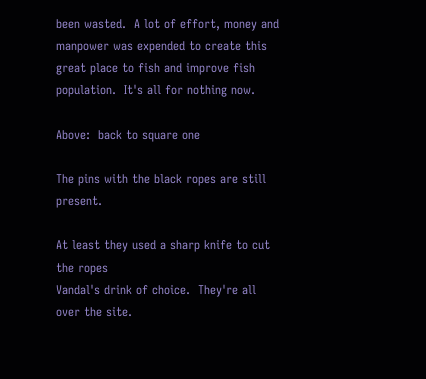been wasted.  A lot of effort, money and manpower was expended to create this great place to fish and improve fish population.  It's all for nothing now.

Above:  back to square one

The pins with the black ropes are still present.

At least they used a sharp knife to cut the ropes
Vandal's drink of choice.  They're all over the site.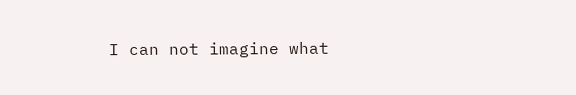I can not imagine what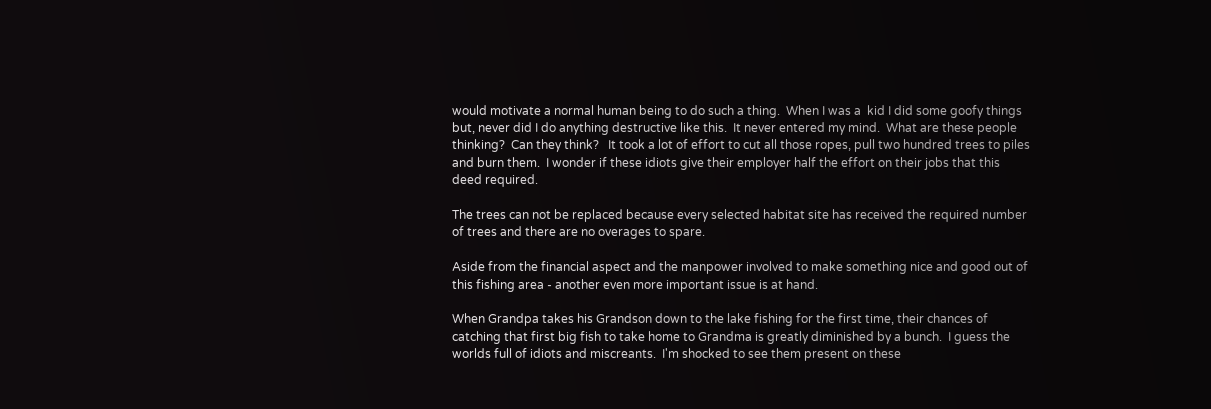would motivate a normal human being to do such a thing.  When I was a  kid I did some goofy things but, never did I do anything destructive like this.  It never entered my mind.  What are these people thinking?  Can they think?   It took a lot of effort to cut all those ropes, pull two hundred trees to piles and burn them.  I wonder if these idiots give their employer half the effort on their jobs that this deed required.

The trees can not be replaced because every selected habitat site has received the required number of trees and there are no overages to spare.

Aside from the financial aspect and the manpower involved to make something nice and good out of this fishing area - another even more important issue is at hand.

When Grandpa takes his Grandson down to the lake fishing for the first time, their chances of catching that first big fish to take home to Grandma is greatly diminished by a bunch.  I guess the worlds full of idiots and miscreants.  I'm shocked to see them present on these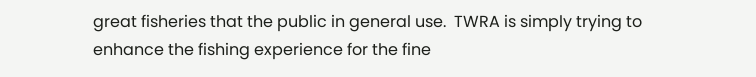great fisheries that the public in general use.  TWRA is simply trying to enhance the fishing experience for the fine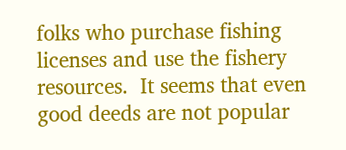folks who purchase fishing licenses and use the fishery resources.  It seems that even good deeds are not popular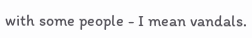with some people - I mean vandals.